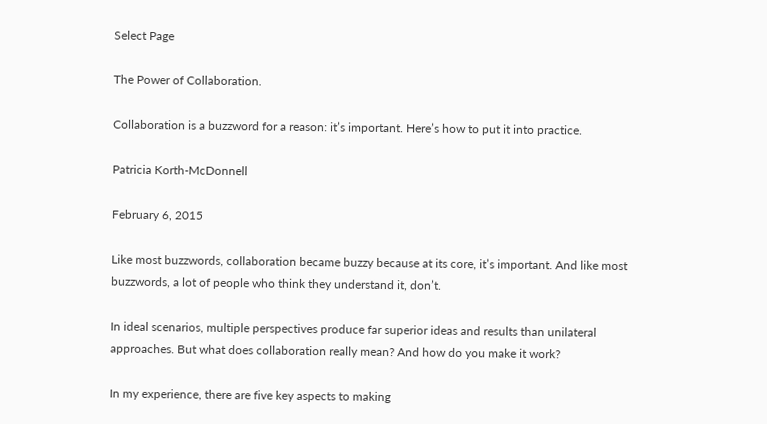Select Page

The Power of Collaboration.

Collaboration is a buzzword for a reason: it’s important. Here’s how to put it into practice.

Patricia Korth-McDonnell

February 6, 2015

Like most buzzwords, collaboration became buzzy because at its core, it’s important. And like most buzzwords, a lot of people who think they understand it, don’t.

In ideal scenarios, multiple perspectives produce far superior ideas and results than unilateral approaches. But what does collaboration really mean? And how do you make it work?

In my experience, there are five key aspects to making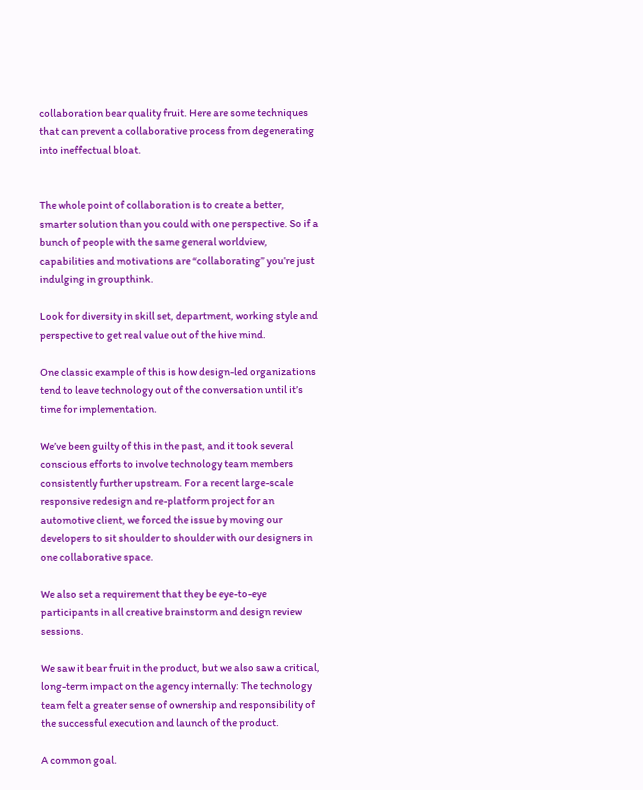collaboration bear quality fruit. Here are some techniques that can prevent a collaborative process from degenerating into ineffectual bloat.


The whole point of collaboration is to create a better, smarter solution than you could with one perspective. So if a bunch of people with the same general worldview, capabilities and motivations are “collaborating” you’re just indulging in groupthink.

Look for diversity in skill set, department, working style and perspective to get real value out of the hive mind.

One classic example of this is how design-led organizations tend to leave technology out of the conversation until it’s time for implementation.

We’ve been guilty of this in the past, and it took several conscious efforts to involve technology team members consistently further upstream. For a recent large-scale responsive redesign and re-platform project for an automotive client, we forced the issue by moving our developers to sit shoulder to shoulder with our designers in one collaborative space.

We also set a requirement that they be eye-to-eye participants in all creative brainstorm and design review sessions.

We saw it bear fruit in the product, but we also saw a critical, long-term impact on the agency internally: The technology team felt a greater sense of ownership and responsibility of the successful execution and launch of the product.

A common goal.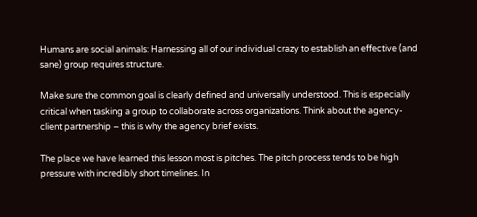Humans are social animals: Harnessing all of our individual crazy to establish an effective (and sane) group requires structure.

Make sure the common goal is clearly defined and universally understood. This is especially critical when tasking a group to collaborate across organizations. Think about the agency-client partnership – this is why the agency brief exists.

The place we have learned this lesson most is pitches. The pitch process tends to be high pressure with incredibly short timelines. In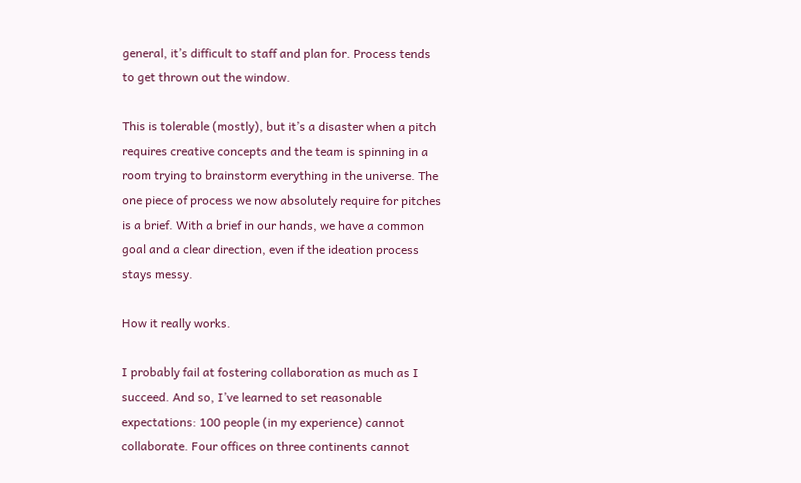general, it’s difficult to staff and plan for. Process tends to get thrown out the window.

This is tolerable (mostly), but it’s a disaster when a pitch requires creative concepts and the team is spinning in a room trying to brainstorm everything in the universe. The one piece of process we now absolutely require for pitches is a brief. With a brief in our hands, we have a common goal and a clear direction, even if the ideation process stays messy.

How it really works.

I probably fail at fostering collaboration as much as I succeed. And so, I’ve learned to set reasonable expectations: 100 people (in my experience) cannot collaborate. Four offices on three continents cannot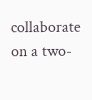collaborate on a two-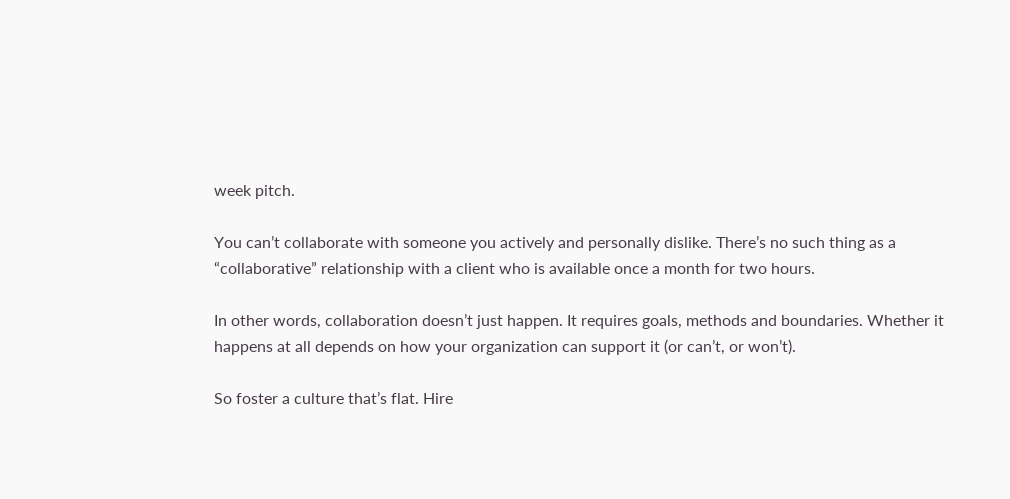week pitch.

You can’t collaborate with someone you actively and personally dislike. There’s no such thing as a “collaborative” relationship with a client who is available once a month for two hours.

In other words, collaboration doesn’t just happen. It requires goals, methods and boundaries. Whether it happens at all depends on how your organization can support it (or can’t, or won’t).

So foster a culture that’s flat. Hire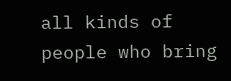all kinds of people who bring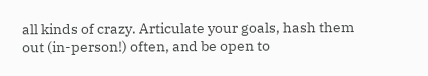all kinds of crazy. Articulate your goals, hash them out (in-person!) often, and be open to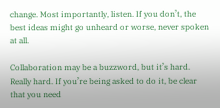change. Most importantly, listen. If you don’t, the best ideas might go unheard or worse, never spoken at all.

Collaboration may be a buzzword, but it’s hard. Really hard. If you’re being asked to do it, be clear that you need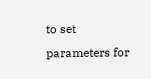to set parameters for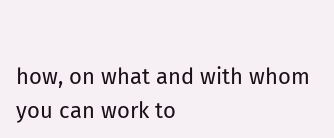how, on what and with whom you can work to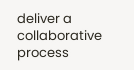deliver a collaborative process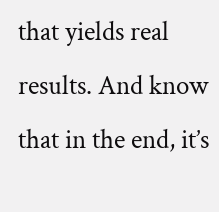that yields real results. And know that in the end, it’s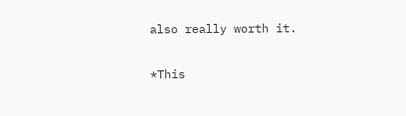also really worth it.

*This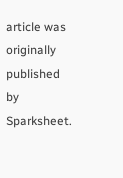article was originally published by Sparksheet.